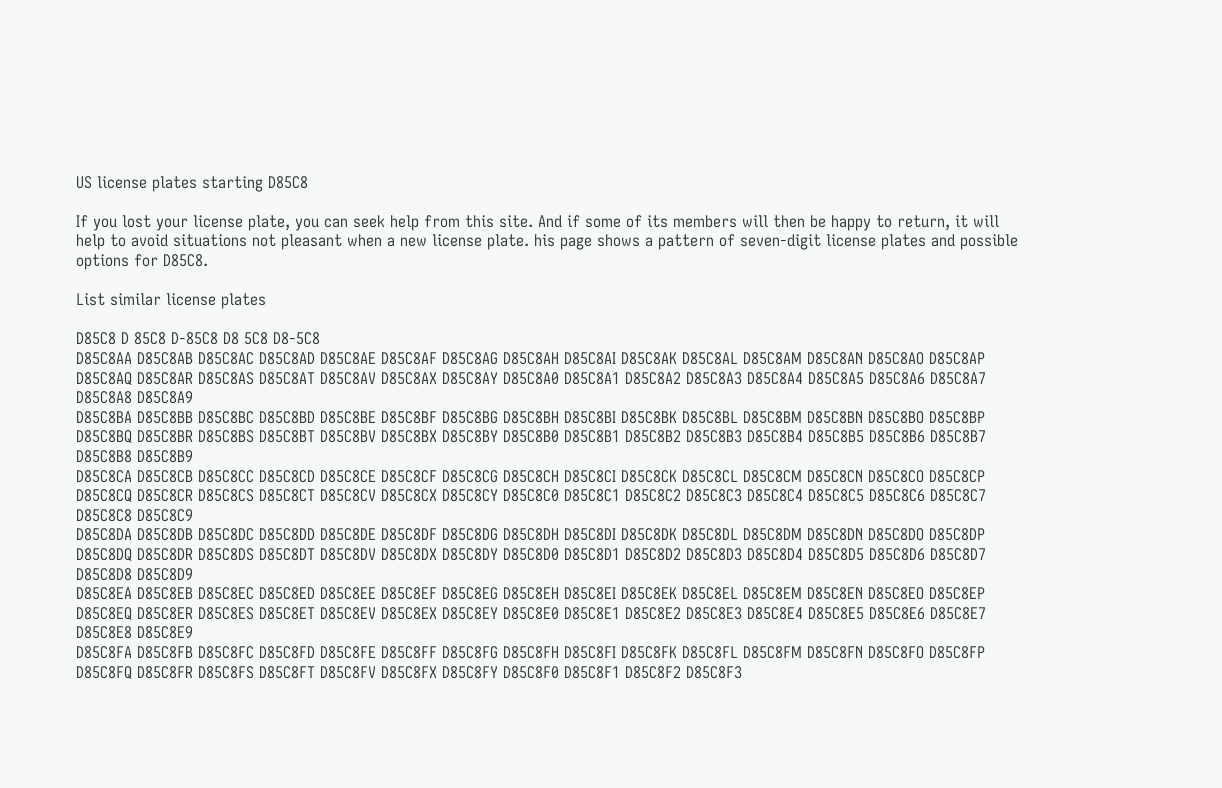US license plates starting D85C8

If you lost your license plate, you can seek help from this site. And if some of its members will then be happy to return, it will help to avoid situations not pleasant when a new license plate. his page shows a pattern of seven-digit license plates and possible options for D85C8.

List similar license plates

D85C8 D 85C8 D-85C8 D8 5C8 D8-5C8
D85C8AA D85C8AB D85C8AC D85C8AD D85C8AE D85C8AF D85C8AG D85C8AH D85C8AI D85C8AK D85C8AL D85C8AM D85C8AN D85C8AO D85C8AP D85C8AQ D85C8AR D85C8AS D85C8AT D85C8AV D85C8AX D85C8AY D85C8A0 D85C8A1 D85C8A2 D85C8A3 D85C8A4 D85C8A5 D85C8A6 D85C8A7 D85C8A8 D85C8A9
D85C8BA D85C8BB D85C8BC D85C8BD D85C8BE D85C8BF D85C8BG D85C8BH D85C8BI D85C8BK D85C8BL D85C8BM D85C8BN D85C8BO D85C8BP D85C8BQ D85C8BR D85C8BS D85C8BT D85C8BV D85C8BX D85C8BY D85C8B0 D85C8B1 D85C8B2 D85C8B3 D85C8B4 D85C8B5 D85C8B6 D85C8B7 D85C8B8 D85C8B9
D85C8CA D85C8CB D85C8CC D85C8CD D85C8CE D85C8CF D85C8CG D85C8CH D85C8CI D85C8CK D85C8CL D85C8CM D85C8CN D85C8CO D85C8CP D85C8CQ D85C8CR D85C8CS D85C8CT D85C8CV D85C8CX D85C8CY D85C8C0 D85C8C1 D85C8C2 D85C8C3 D85C8C4 D85C8C5 D85C8C6 D85C8C7 D85C8C8 D85C8C9
D85C8DA D85C8DB D85C8DC D85C8DD D85C8DE D85C8DF D85C8DG D85C8DH D85C8DI D85C8DK D85C8DL D85C8DM D85C8DN D85C8DO D85C8DP D85C8DQ D85C8DR D85C8DS D85C8DT D85C8DV D85C8DX D85C8DY D85C8D0 D85C8D1 D85C8D2 D85C8D3 D85C8D4 D85C8D5 D85C8D6 D85C8D7 D85C8D8 D85C8D9
D85C8EA D85C8EB D85C8EC D85C8ED D85C8EE D85C8EF D85C8EG D85C8EH D85C8EI D85C8EK D85C8EL D85C8EM D85C8EN D85C8EO D85C8EP D85C8EQ D85C8ER D85C8ES D85C8ET D85C8EV D85C8EX D85C8EY D85C8E0 D85C8E1 D85C8E2 D85C8E3 D85C8E4 D85C8E5 D85C8E6 D85C8E7 D85C8E8 D85C8E9
D85C8FA D85C8FB D85C8FC D85C8FD D85C8FE D85C8FF D85C8FG D85C8FH D85C8FI D85C8FK D85C8FL D85C8FM D85C8FN D85C8FO D85C8FP D85C8FQ D85C8FR D85C8FS D85C8FT D85C8FV D85C8FX D85C8FY D85C8F0 D85C8F1 D85C8F2 D85C8F3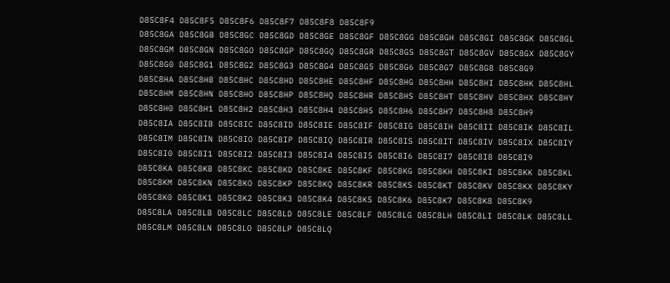D85C8F4 D85C8F5 D85C8F6 D85C8F7 D85C8F8 D85C8F9
D85C8GA D85C8GB D85C8GC D85C8GD D85C8GE D85C8GF D85C8GG D85C8GH D85C8GI D85C8GK D85C8GL D85C8GM D85C8GN D85C8GO D85C8GP D85C8GQ D85C8GR D85C8GS D85C8GT D85C8GV D85C8GX D85C8GY D85C8G0 D85C8G1 D85C8G2 D85C8G3 D85C8G4 D85C8G5 D85C8G6 D85C8G7 D85C8G8 D85C8G9
D85C8HA D85C8HB D85C8HC D85C8HD D85C8HE D85C8HF D85C8HG D85C8HH D85C8HI D85C8HK D85C8HL D85C8HM D85C8HN D85C8HO D85C8HP D85C8HQ D85C8HR D85C8HS D85C8HT D85C8HV D85C8HX D85C8HY D85C8H0 D85C8H1 D85C8H2 D85C8H3 D85C8H4 D85C8H5 D85C8H6 D85C8H7 D85C8H8 D85C8H9
D85C8IA D85C8IB D85C8IC D85C8ID D85C8IE D85C8IF D85C8IG D85C8IH D85C8II D85C8IK D85C8IL D85C8IM D85C8IN D85C8IO D85C8IP D85C8IQ D85C8IR D85C8IS D85C8IT D85C8IV D85C8IX D85C8IY D85C8I0 D85C8I1 D85C8I2 D85C8I3 D85C8I4 D85C8I5 D85C8I6 D85C8I7 D85C8I8 D85C8I9
D85C8KA D85C8KB D85C8KC D85C8KD D85C8KE D85C8KF D85C8KG D85C8KH D85C8KI D85C8KK D85C8KL D85C8KM D85C8KN D85C8KO D85C8KP D85C8KQ D85C8KR D85C8KS D85C8KT D85C8KV D85C8KX D85C8KY D85C8K0 D85C8K1 D85C8K2 D85C8K3 D85C8K4 D85C8K5 D85C8K6 D85C8K7 D85C8K8 D85C8K9
D85C8LA D85C8LB D85C8LC D85C8LD D85C8LE D85C8LF D85C8LG D85C8LH D85C8LI D85C8LK D85C8LL D85C8LM D85C8LN D85C8LO D85C8LP D85C8LQ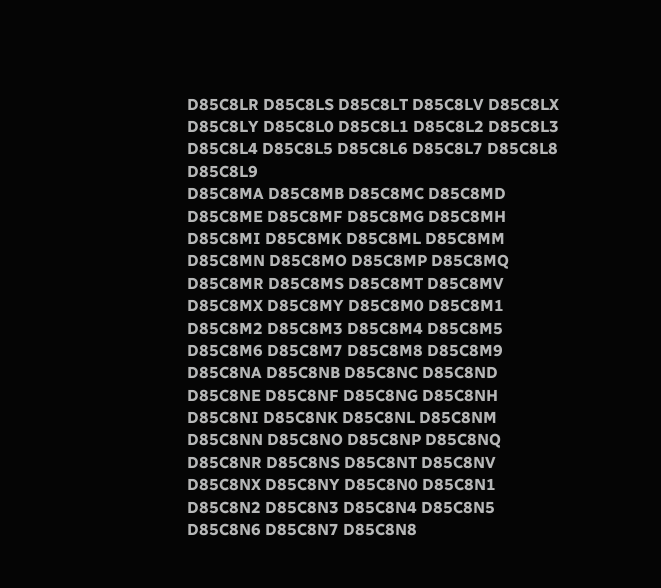D85C8LR D85C8LS D85C8LT D85C8LV D85C8LX D85C8LY D85C8L0 D85C8L1 D85C8L2 D85C8L3 D85C8L4 D85C8L5 D85C8L6 D85C8L7 D85C8L8 D85C8L9
D85C8MA D85C8MB D85C8MC D85C8MD D85C8ME D85C8MF D85C8MG D85C8MH D85C8MI D85C8MK D85C8ML D85C8MM D85C8MN D85C8MO D85C8MP D85C8MQ D85C8MR D85C8MS D85C8MT D85C8MV D85C8MX D85C8MY D85C8M0 D85C8M1 D85C8M2 D85C8M3 D85C8M4 D85C8M5 D85C8M6 D85C8M7 D85C8M8 D85C8M9
D85C8NA D85C8NB D85C8NC D85C8ND D85C8NE D85C8NF D85C8NG D85C8NH D85C8NI D85C8NK D85C8NL D85C8NM D85C8NN D85C8NO D85C8NP D85C8NQ D85C8NR D85C8NS D85C8NT D85C8NV D85C8NX D85C8NY D85C8N0 D85C8N1 D85C8N2 D85C8N3 D85C8N4 D85C8N5 D85C8N6 D85C8N7 D85C8N8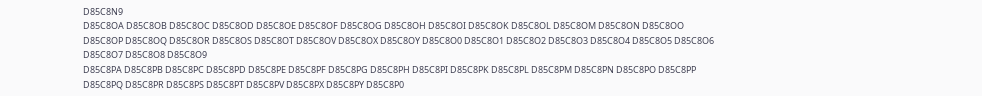D85C8N9
D85C8OA D85C8OB D85C8OC D85C8OD D85C8OE D85C8OF D85C8OG D85C8OH D85C8OI D85C8OK D85C8OL D85C8OM D85C8ON D85C8OO D85C8OP D85C8OQ D85C8OR D85C8OS D85C8OT D85C8OV D85C8OX D85C8OY D85C8O0 D85C8O1 D85C8O2 D85C8O3 D85C8O4 D85C8O5 D85C8O6 D85C8O7 D85C8O8 D85C8O9
D85C8PA D85C8PB D85C8PC D85C8PD D85C8PE D85C8PF D85C8PG D85C8PH D85C8PI D85C8PK D85C8PL D85C8PM D85C8PN D85C8PO D85C8PP D85C8PQ D85C8PR D85C8PS D85C8PT D85C8PV D85C8PX D85C8PY D85C8P0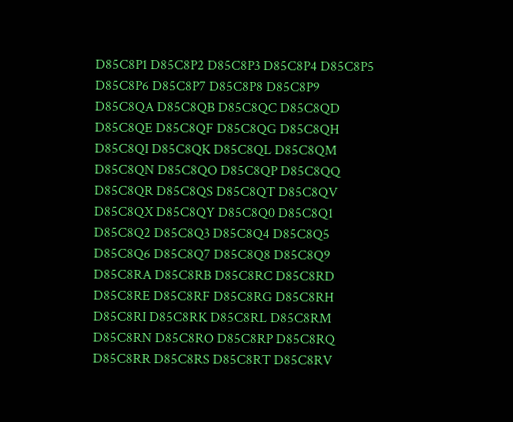D85C8P1 D85C8P2 D85C8P3 D85C8P4 D85C8P5 D85C8P6 D85C8P7 D85C8P8 D85C8P9
D85C8QA D85C8QB D85C8QC D85C8QD D85C8QE D85C8QF D85C8QG D85C8QH D85C8QI D85C8QK D85C8QL D85C8QM D85C8QN D85C8QO D85C8QP D85C8QQ D85C8QR D85C8QS D85C8QT D85C8QV D85C8QX D85C8QY D85C8Q0 D85C8Q1 D85C8Q2 D85C8Q3 D85C8Q4 D85C8Q5 D85C8Q6 D85C8Q7 D85C8Q8 D85C8Q9
D85C8RA D85C8RB D85C8RC D85C8RD D85C8RE D85C8RF D85C8RG D85C8RH D85C8RI D85C8RK D85C8RL D85C8RM D85C8RN D85C8RO D85C8RP D85C8RQ D85C8RR D85C8RS D85C8RT D85C8RV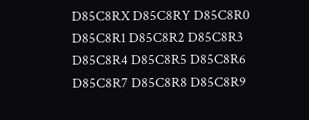D85C8RX D85C8RY D85C8R0 D85C8R1 D85C8R2 D85C8R3 D85C8R4 D85C8R5 D85C8R6 D85C8R7 D85C8R8 D85C8R9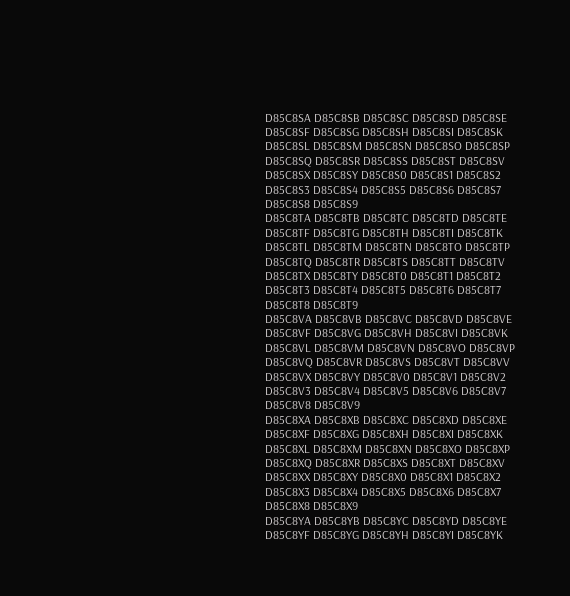D85C8SA D85C8SB D85C8SC D85C8SD D85C8SE D85C8SF D85C8SG D85C8SH D85C8SI D85C8SK D85C8SL D85C8SM D85C8SN D85C8SO D85C8SP D85C8SQ D85C8SR D85C8SS D85C8ST D85C8SV D85C8SX D85C8SY D85C8S0 D85C8S1 D85C8S2 D85C8S3 D85C8S4 D85C8S5 D85C8S6 D85C8S7 D85C8S8 D85C8S9
D85C8TA D85C8TB D85C8TC D85C8TD D85C8TE D85C8TF D85C8TG D85C8TH D85C8TI D85C8TK D85C8TL D85C8TM D85C8TN D85C8TO D85C8TP D85C8TQ D85C8TR D85C8TS D85C8TT D85C8TV D85C8TX D85C8TY D85C8T0 D85C8T1 D85C8T2 D85C8T3 D85C8T4 D85C8T5 D85C8T6 D85C8T7 D85C8T8 D85C8T9
D85C8VA D85C8VB D85C8VC D85C8VD D85C8VE D85C8VF D85C8VG D85C8VH D85C8VI D85C8VK D85C8VL D85C8VM D85C8VN D85C8VO D85C8VP D85C8VQ D85C8VR D85C8VS D85C8VT D85C8VV D85C8VX D85C8VY D85C8V0 D85C8V1 D85C8V2 D85C8V3 D85C8V4 D85C8V5 D85C8V6 D85C8V7 D85C8V8 D85C8V9
D85C8XA D85C8XB D85C8XC D85C8XD D85C8XE D85C8XF D85C8XG D85C8XH D85C8XI D85C8XK D85C8XL D85C8XM D85C8XN D85C8XO D85C8XP D85C8XQ D85C8XR D85C8XS D85C8XT D85C8XV D85C8XX D85C8XY D85C8X0 D85C8X1 D85C8X2 D85C8X3 D85C8X4 D85C8X5 D85C8X6 D85C8X7 D85C8X8 D85C8X9
D85C8YA D85C8YB D85C8YC D85C8YD D85C8YE D85C8YF D85C8YG D85C8YH D85C8YI D85C8YK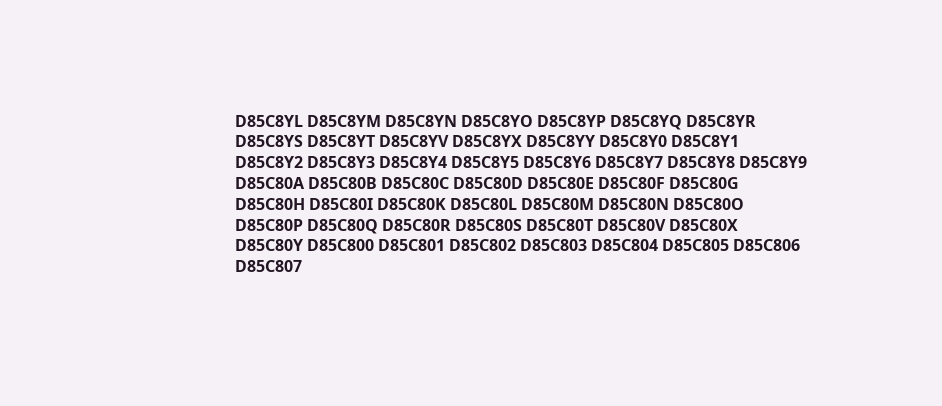D85C8YL D85C8YM D85C8YN D85C8YO D85C8YP D85C8YQ D85C8YR D85C8YS D85C8YT D85C8YV D85C8YX D85C8YY D85C8Y0 D85C8Y1 D85C8Y2 D85C8Y3 D85C8Y4 D85C8Y5 D85C8Y6 D85C8Y7 D85C8Y8 D85C8Y9
D85C80A D85C80B D85C80C D85C80D D85C80E D85C80F D85C80G D85C80H D85C80I D85C80K D85C80L D85C80M D85C80N D85C80O D85C80P D85C80Q D85C80R D85C80S D85C80T D85C80V D85C80X D85C80Y D85C800 D85C801 D85C802 D85C803 D85C804 D85C805 D85C806 D85C807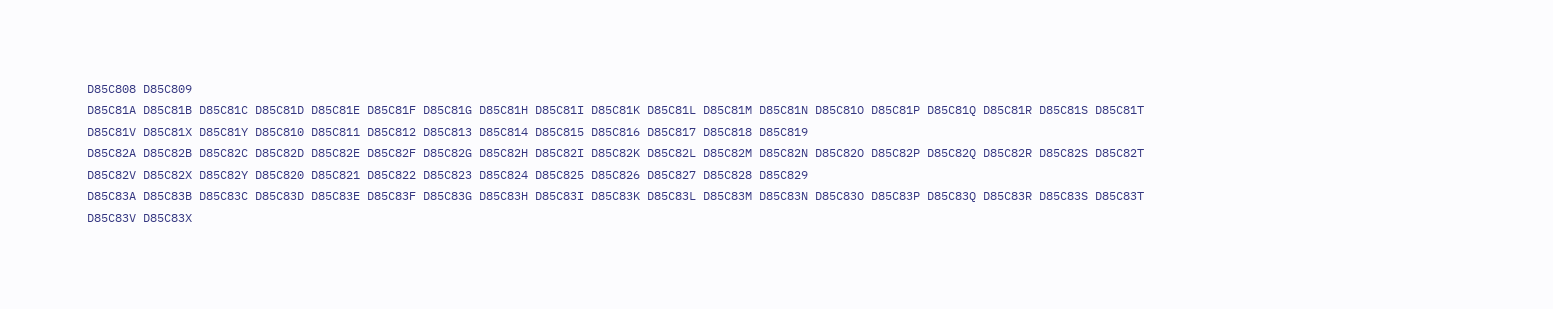D85C808 D85C809
D85C81A D85C81B D85C81C D85C81D D85C81E D85C81F D85C81G D85C81H D85C81I D85C81K D85C81L D85C81M D85C81N D85C81O D85C81P D85C81Q D85C81R D85C81S D85C81T D85C81V D85C81X D85C81Y D85C810 D85C811 D85C812 D85C813 D85C814 D85C815 D85C816 D85C817 D85C818 D85C819
D85C82A D85C82B D85C82C D85C82D D85C82E D85C82F D85C82G D85C82H D85C82I D85C82K D85C82L D85C82M D85C82N D85C82O D85C82P D85C82Q D85C82R D85C82S D85C82T D85C82V D85C82X D85C82Y D85C820 D85C821 D85C822 D85C823 D85C824 D85C825 D85C826 D85C827 D85C828 D85C829
D85C83A D85C83B D85C83C D85C83D D85C83E D85C83F D85C83G D85C83H D85C83I D85C83K D85C83L D85C83M D85C83N D85C83O D85C83P D85C83Q D85C83R D85C83S D85C83T D85C83V D85C83X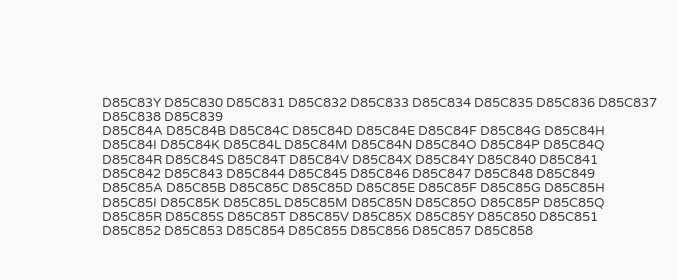D85C83Y D85C830 D85C831 D85C832 D85C833 D85C834 D85C835 D85C836 D85C837 D85C838 D85C839
D85C84A D85C84B D85C84C D85C84D D85C84E D85C84F D85C84G D85C84H D85C84I D85C84K D85C84L D85C84M D85C84N D85C84O D85C84P D85C84Q D85C84R D85C84S D85C84T D85C84V D85C84X D85C84Y D85C840 D85C841 D85C842 D85C843 D85C844 D85C845 D85C846 D85C847 D85C848 D85C849
D85C85A D85C85B D85C85C D85C85D D85C85E D85C85F D85C85G D85C85H D85C85I D85C85K D85C85L D85C85M D85C85N D85C85O D85C85P D85C85Q D85C85R D85C85S D85C85T D85C85V D85C85X D85C85Y D85C850 D85C851 D85C852 D85C853 D85C854 D85C855 D85C856 D85C857 D85C858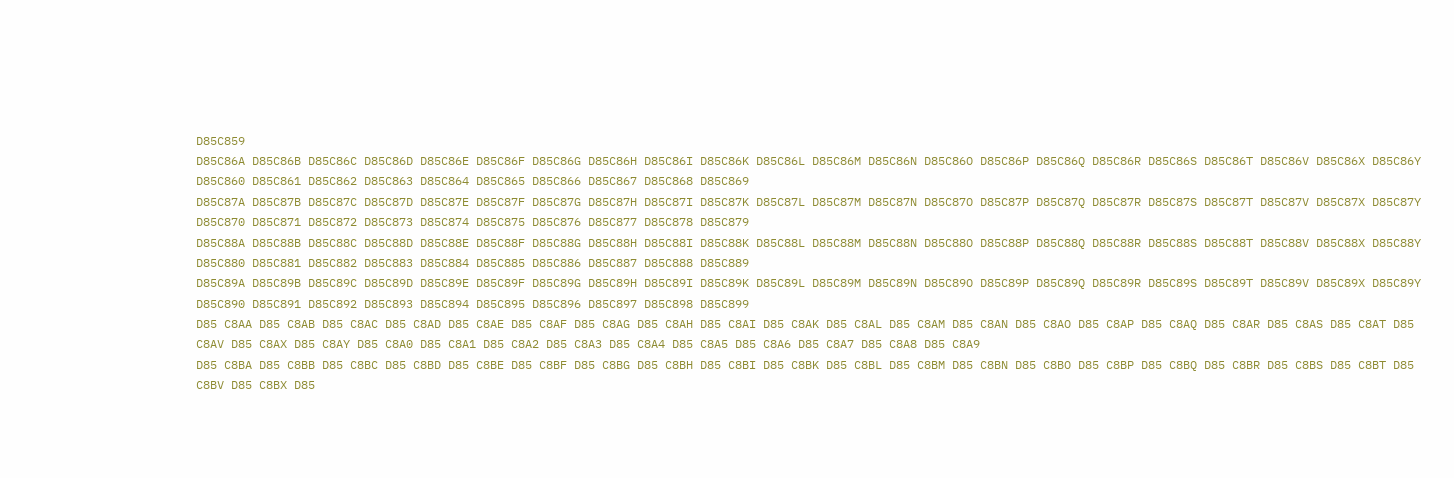D85C859
D85C86A D85C86B D85C86C D85C86D D85C86E D85C86F D85C86G D85C86H D85C86I D85C86K D85C86L D85C86M D85C86N D85C86O D85C86P D85C86Q D85C86R D85C86S D85C86T D85C86V D85C86X D85C86Y D85C860 D85C861 D85C862 D85C863 D85C864 D85C865 D85C866 D85C867 D85C868 D85C869
D85C87A D85C87B D85C87C D85C87D D85C87E D85C87F D85C87G D85C87H D85C87I D85C87K D85C87L D85C87M D85C87N D85C87O D85C87P D85C87Q D85C87R D85C87S D85C87T D85C87V D85C87X D85C87Y D85C870 D85C871 D85C872 D85C873 D85C874 D85C875 D85C876 D85C877 D85C878 D85C879
D85C88A D85C88B D85C88C D85C88D D85C88E D85C88F D85C88G D85C88H D85C88I D85C88K D85C88L D85C88M D85C88N D85C88O D85C88P D85C88Q D85C88R D85C88S D85C88T D85C88V D85C88X D85C88Y D85C880 D85C881 D85C882 D85C883 D85C884 D85C885 D85C886 D85C887 D85C888 D85C889
D85C89A D85C89B D85C89C D85C89D D85C89E D85C89F D85C89G D85C89H D85C89I D85C89K D85C89L D85C89M D85C89N D85C89O D85C89P D85C89Q D85C89R D85C89S D85C89T D85C89V D85C89X D85C89Y D85C890 D85C891 D85C892 D85C893 D85C894 D85C895 D85C896 D85C897 D85C898 D85C899
D85 C8AA D85 C8AB D85 C8AC D85 C8AD D85 C8AE D85 C8AF D85 C8AG D85 C8AH D85 C8AI D85 C8AK D85 C8AL D85 C8AM D85 C8AN D85 C8AO D85 C8AP D85 C8AQ D85 C8AR D85 C8AS D85 C8AT D85 C8AV D85 C8AX D85 C8AY D85 C8A0 D85 C8A1 D85 C8A2 D85 C8A3 D85 C8A4 D85 C8A5 D85 C8A6 D85 C8A7 D85 C8A8 D85 C8A9
D85 C8BA D85 C8BB D85 C8BC D85 C8BD D85 C8BE D85 C8BF D85 C8BG D85 C8BH D85 C8BI D85 C8BK D85 C8BL D85 C8BM D85 C8BN D85 C8BO D85 C8BP D85 C8BQ D85 C8BR D85 C8BS D85 C8BT D85 C8BV D85 C8BX D85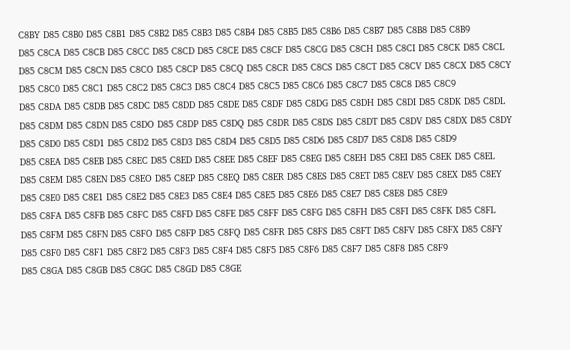C8BY D85 C8B0 D85 C8B1 D85 C8B2 D85 C8B3 D85 C8B4 D85 C8B5 D85 C8B6 D85 C8B7 D85 C8B8 D85 C8B9
D85 C8CA D85 C8CB D85 C8CC D85 C8CD D85 C8CE D85 C8CF D85 C8CG D85 C8CH D85 C8CI D85 C8CK D85 C8CL D85 C8CM D85 C8CN D85 C8CO D85 C8CP D85 C8CQ D85 C8CR D85 C8CS D85 C8CT D85 C8CV D85 C8CX D85 C8CY D85 C8C0 D85 C8C1 D85 C8C2 D85 C8C3 D85 C8C4 D85 C8C5 D85 C8C6 D85 C8C7 D85 C8C8 D85 C8C9
D85 C8DA D85 C8DB D85 C8DC D85 C8DD D85 C8DE D85 C8DF D85 C8DG D85 C8DH D85 C8DI D85 C8DK D85 C8DL D85 C8DM D85 C8DN D85 C8DO D85 C8DP D85 C8DQ D85 C8DR D85 C8DS D85 C8DT D85 C8DV D85 C8DX D85 C8DY D85 C8D0 D85 C8D1 D85 C8D2 D85 C8D3 D85 C8D4 D85 C8D5 D85 C8D6 D85 C8D7 D85 C8D8 D85 C8D9
D85 C8EA D85 C8EB D85 C8EC D85 C8ED D85 C8EE D85 C8EF D85 C8EG D85 C8EH D85 C8EI D85 C8EK D85 C8EL D85 C8EM D85 C8EN D85 C8EO D85 C8EP D85 C8EQ D85 C8ER D85 C8ES D85 C8ET D85 C8EV D85 C8EX D85 C8EY D85 C8E0 D85 C8E1 D85 C8E2 D85 C8E3 D85 C8E4 D85 C8E5 D85 C8E6 D85 C8E7 D85 C8E8 D85 C8E9
D85 C8FA D85 C8FB D85 C8FC D85 C8FD D85 C8FE D85 C8FF D85 C8FG D85 C8FH D85 C8FI D85 C8FK D85 C8FL D85 C8FM D85 C8FN D85 C8FO D85 C8FP D85 C8FQ D85 C8FR D85 C8FS D85 C8FT D85 C8FV D85 C8FX D85 C8FY D85 C8F0 D85 C8F1 D85 C8F2 D85 C8F3 D85 C8F4 D85 C8F5 D85 C8F6 D85 C8F7 D85 C8F8 D85 C8F9
D85 C8GA D85 C8GB D85 C8GC D85 C8GD D85 C8GE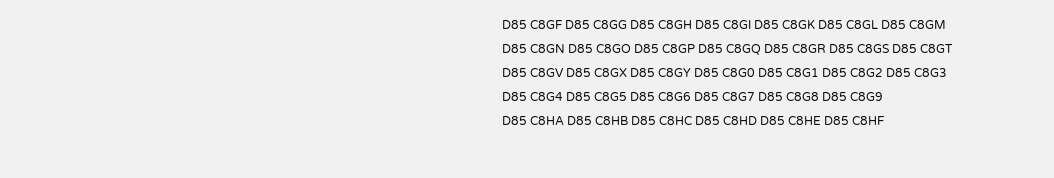D85 C8GF D85 C8GG D85 C8GH D85 C8GI D85 C8GK D85 C8GL D85 C8GM D85 C8GN D85 C8GO D85 C8GP D85 C8GQ D85 C8GR D85 C8GS D85 C8GT D85 C8GV D85 C8GX D85 C8GY D85 C8G0 D85 C8G1 D85 C8G2 D85 C8G3 D85 C8G4 D85 C8G5 D85 C8G6 D85 C8G7 D85 C8G8 D85 C8G9
D85 C8HA D85 C8HB D85 C8HC D85 C8HD D85 C8HE D85 C8HF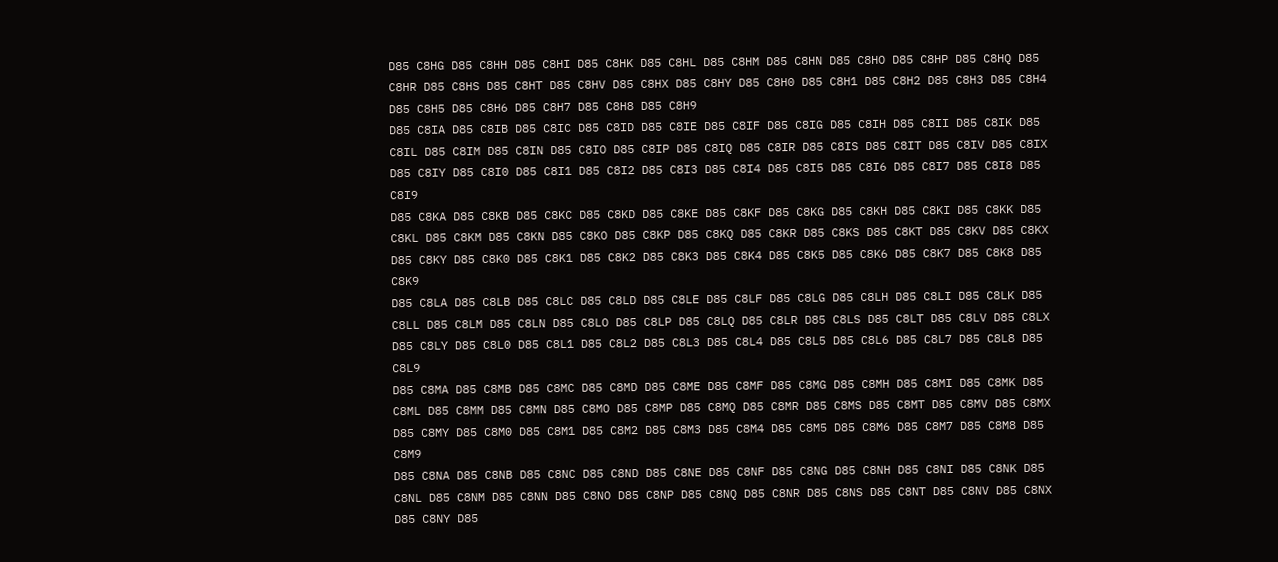D85 C8HG D85 C8HH D85 C8HI D85 C8HK D85 C8HL D85 C8HM D85 C8HN D85 C8HO D85 C8HP D85 C8HQ D85 C8HR D85 C8HS D85 C8HT D85 C8HV D85 C8HX D85 C8HY D85 C8H0 D85 C8H1 D85 C8H2 D85 C8H3 D85 C8H4 D85 C8H5 D85 C8H6 D85 C8H7 D85 C8H8 D85 C8H9
D85 C8IA D85 C8IB D85 C8IC D85 C8ID D85 C8IE D85 C8IF D85 C8IG D85 C8IH D85 C8II D85 C8IK D85 C8IL D85 C8IM D85 C8IN D85 C8IO D85 C8IP D85 C8IQ D85 C8IR D85 C8IS D85 C8IT D85 C8IV D85 C8IX D85 C8IY D85 C8I0 D85 C8I1 D85 C8I2 D85 C8I3 D85 C8I4 D85 C8I5 D85 C8I6 D85 C8I7 D85 C8I8 D85 C8I9
D85 C8KA D85 C8KB D85 C8KC D85 C8KD D85 C8KE D85 C8KF D85 C8KG D85 C8KH D85 C8KI D85 C8KK D85 C8KL D85 C8KM D85 C8KN D85 C8KO D85 C8KP D85 C8KQ D85 C8KR D85 C8KS D85 C8KT D85 C8KV D85 C8KX D85 C8KY D85 C8K0 D85 C8K1 D85 C8K2 D85 C8K3 D85 C8K4 D85 C8K5 D85 C8K6 D85 C8K7 D85 C8K8 D85 C8K9
D85 C8LA D85 C8LB D85 C8LC D85 C8LD D85 C8LE D85 C8LF D85 C8LG D85 C8LH D85 C8LI D85 C8LK D85 C8LL D85 C8LM D85 C8LN D85 C8LO D85 C8LP D85 C8LQ D85 C8LR D85 C8LS D85 C8LT D85 C8LV D85 C8LX D85 C8LY D85 C8L0 D85 C8L1 D85 C8L2 D85 C8L3 D85 C8L4 D85 C8L5 D85 C8L6 D85 C8L7 D85 C8L8 D85 C8L9
D85 C8MA D85 C8MB D85 C8MC D85 C8MD D85 C8ME D85 C8MF D85 C8MG D85 C8MH D85 C8MI D85 C8MK D85 C8ML D85 C8MM D85 C8MN D85 C8MO D85 C8MP D85 C8MQ D85 C8MR D85 C8MS D85 C8MT D85 C8MV D85 C8MX D85 C8MY D85 C8M0 D85 C8M1 D85 C8M2 D85 C8M3 D85 C8M4 D85 C8M5 D85 C8M6 D85 C8M7 D85 C8M8 D85 C8M9
D85 C8NA D85 C8NB D85 C8NC D85 C8ND D85 C8NE D85 C8NF D85 C8NG D85 C8NH D85 C8NI D85 C8NK D85 C8NL D85 C8NM D85 C8NN D85 C8NO D85 C8NP D85 C8NQ D85 C8NR D85 C8NS D85 C8NT D85 C8NV D85 C8NX D85 C8NY D85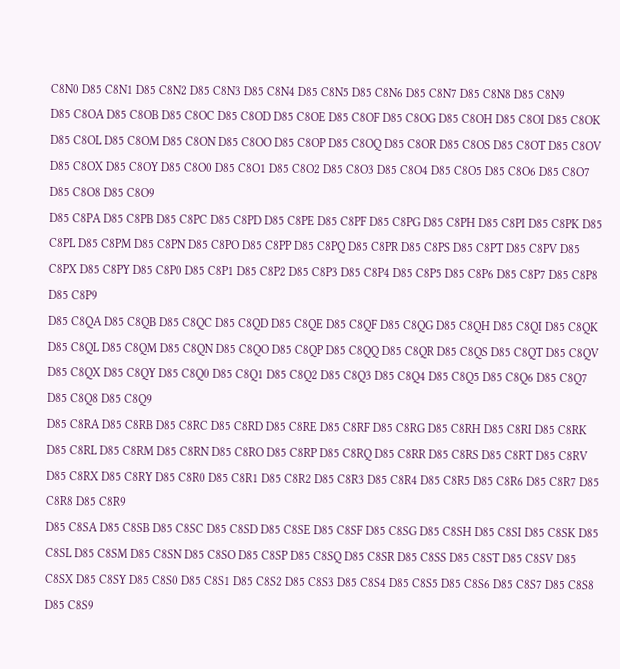C8N0 D85 C8N1 D85 C8N2 D85 C8N3 D85 C8N4 D85 C8N5 D85 C8N6 D85 C8N7 D85 C8N8 D85 C8N9
D85 C8OA D85 C8OB D85 C8OC D85 C8OD D85 C8OE D85 C8OF D85 C8OG D85 C8OH D85 C8OI D85 C8OK D85 C8OL D85 C8OM D85 C8ON D85 C8OO D85 C8OP D85 C8OQ D85 C8OR D85 C8OS D85 C8OT D85 C8OV D85 C8OX D85 C8OY D85 C8O0 D85 C8O1 D85 C8O2 D85 C8O3 D85 C8O4 D85 C8O5 D85 C8O6 D85 C8O7 D85 C8O8 D85 C8O9
D85 C8PA D85 C8PB D85 C8PC D85 C8PD D85 C8PE D85 C8PF D85 C8PG D85 C8PH D85 C8PI D85 C8PK D85 C8PL D85 C8PM D85 C8PN D85 C8PO D85 C8PP D85 C8PQ D85 C8PR D85 C8PS D85 C8PT D85 C8PV D85 C8PX D85 C8PY D85 C8P0 D85 C8P1 D85 C8P2 D85 C8P3 D85 C8P4 D85 C8P5 D85 C8P6 D85 C8P7 D85 C8P8 D85 C8P9
D85 C8QA D85 C8QB D85 C8QC D85 C8QD D85 C8QE D85 C8QF D85 C8QG D85 C8QH D85 C8QI D85 C8QK D85 C8QL D85 C8QM D85 C8QN D85 C8QO D85 C8QP D85 C8QQ D85 C8QR D85 C8QS D85 C8QT D85 C8QV D85 C8QX D85 C8QY D85 C8Q0 D85 C8Q1 D85 C8Q2 D85 C8Q3 D85 C8Q4 D85 C8Q5 D85 C8Q6 D85 C8Q7 D85 C8Q8 D85 C8Q9
D85 C8RA D85 C8RB D85 C8RC D85 C8RD D85 C8RE D85 C8RF D85 C8RG D85 C8RH D85 C8RI D85 C8RK D85 C8RL D85 C8RM D85 C8RN D85 C8RO D85 C8RP D85 C8RQ D85 C8RR D85 C8RS D85 C8RT D85 C8RV D85 C8RX D85 C8RY D85 C8R0 D85 C8R1 D85 C8R2 D85 C8R3 D85 C8R4 D85 C8R5 D85 C8R6 D85 C8R7 D85 C8R8 D85 C8R9
D85 C8SA D85 C8SB D85 C8SC D85 C8SD D85 C8SE D85 C8SF D85 C8SG D85 C8SH D85 C8SI D85 C8SK D85 C8SL D85 C8SM D85 C8SN D85 C8SO D85 C8SP D85 C8SQ D85 C8SR D85 C8SS D85 C8ST D85 C8SV D85 C8SX D85 C8SY D85 C8S0 D85 C8S1 D85 C8S2 D85 C8S3 D85 C8S4 D85 C8S5 D85 C8S6 D85 C8S7 D85 C8S8 D85 C8S9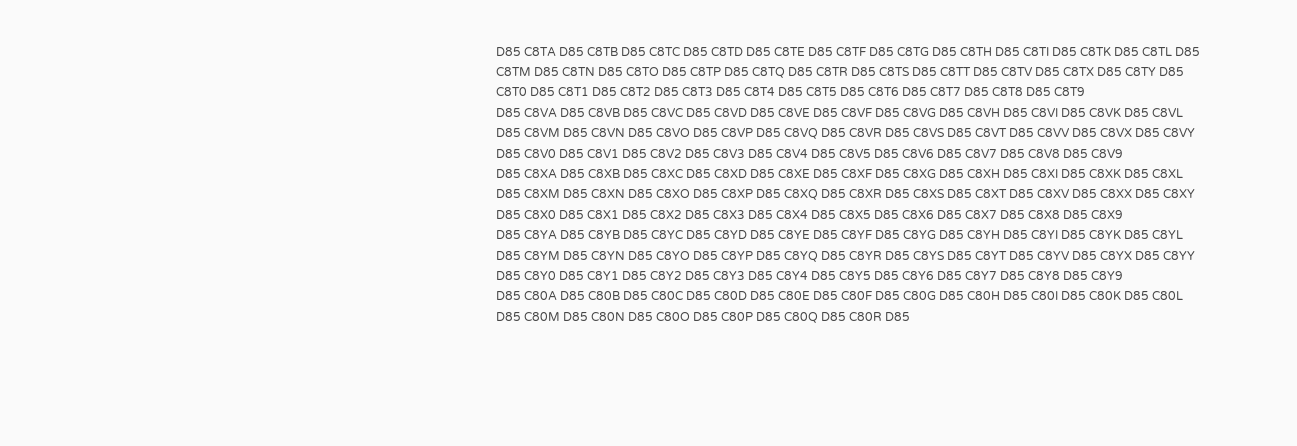D85 C8TA D85 C8TB D85 C8TC D85 C8TD D85 C8TE D85 C8TF D85 C8TG D85 C8TH D85 C8TI D85 C8TK D85 C8TL D85 C8TM D85 C8TN D85 C8TO D85 C8TP D85 C8TQ D85 C8TR D85 C8TS D85 C8TT D85 C8TV D85 C8TX D85 C8TY D85 C8T0 D85 C8T1 D85 C8T2 D85 C8T3 D85 C8T4 D85 C8T5 D85 C8T6 D85 C8T7 D85 C8T8 D85 C8T9
D85 C8VA D85 C8VB D85 C8VC D85 C8VD D85 C8VE D85 C8VF D85 C8VG D85 C8VH D85 C8VI D85 C8VK D85 C8VL D85 C8VM D85 C8VN D85 C8VO D85 C8VP D85 C8VQ D85 C8VR D85 C8VS D85 C8VT D85 C8VV D85 C8VX D85 C8VY D85 C8V0 D85 C8V1 D85 C8V2 D85 C8V3 D85 C8V4 D85 C8V5 D85 C8V6 D85 C8V7 D85 C8V8 D85 C8V9
D85 C8XA D85 C8XB D85 C8XC D85 C8XD D85 C8XE D85 C8XF D85 C8XG D85 C8XH D85 C8XI D85 C8XK D85 C8XL D85 C8XM D85 C8XN D85 C8XO D85 C8XP D85 C8XQ D85 C8XR D85 C8XS D85 C8XT D85 C8XV D85 C8XX D85 C8XY D85 C8X0 D85 C8X1 D85 C8X2 D85 C8X3 D85 C8X4 D85 C8X5 D85 C8X6 D85 C8X7 D85 C8X8 D85 C8X9
D85 C8YA D85 C8YB D85 C8YC D85 C8YD D85 C8YE D85 C8YF D85 C8YG D85 C8YH D85 C8YI D85 C8YK D85 C8YL D85 C8YM D85 C8YN D85 C8YO D85 C8YP D85 C8YQ D85 C8YR D85 C8YS D85 C8YT D85 C8YV D85 C8YX D85 C8YY D85 C8Y0 D85 C8Y1 D85 C8Y2 D85 C8Y3 D85 C8Y4 D85 C8Y5 D85 C8Y6 D85 C8Y7 D85 C8Y8 D85 C8Y9
D85 C80A D85 C80B D85 C80C D85 C80D D85 C80E D85 C80F D85 C80G D85 C80H D85 C80I D85 C80K D85 C80L D85 C80M D85 C80N D85 C80O D85 C80P D85 C80Q D85 C80R D85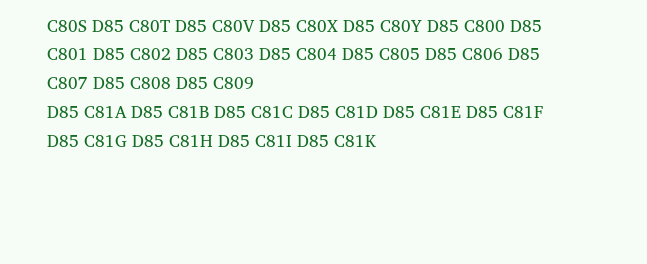C80S D85 C80T D85 C80V D85 C80X D85 C80Y D85 C800 D85 C801 D85 C802 D85 C803 D85 C804 D85 C805 D85 C806 D85 C807 D85 C808 D85 C809
D85 C81A D85 C81B D85 C81C D85 C81D D85 C81E D85 C81F D85 C81G D85 C81H D85 C81I D85 C81K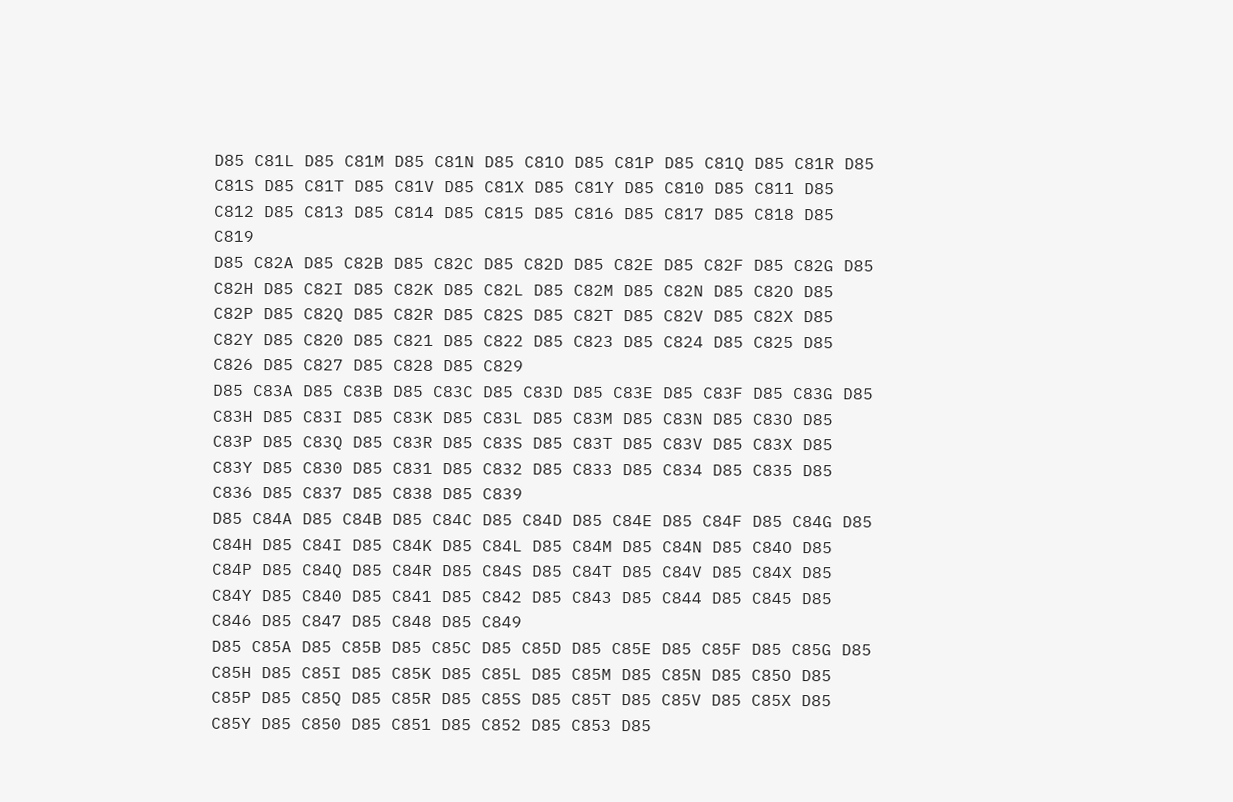D85 C81L D85 C81M D85 C81N D85 C81O D85 C81P D85 C81Q D85 C81R D85 C81S D85 C81T D85 C81V D85 C81X D85 C81Y D85 C810 D85 C811 D85 C812 D85 C813 D85 C814 D85 C815 D85 C816 D85 C817 D85 C818 D85 C819
D85 C82A D85 C82B D85 C82C D85 C82D D85 C82E D85 C82F D85 C82G D85 C82H D85 C82I D85 C82K D85 C82L D85 C82M D85 C82N D85 C82O D85 C82P D85 C82Q D85 C82R D85 C82S D85 C82T D85 C82V D85 C82X D85 C82Y D85 C820 D85 C821 D85 C822 D85 C823 D85 C824 D85 C825 D85 C826 D85 C827 D85 C828 D85 C829
D85 C83A D85 C83B D85 C83C D85 C83D D85 C83E D85 C83F D85 C83G D85 C83H D85 C83I D85 C83K D85 C83L D85 C83M D85 C83N D85 C83O D85 C83P D85 C83Q D85 C83R D85 C83S D85 C83T D85 C83V D85 C83X D85 C83Y D85 C830 D85 C831 D85 C832 D85 C833 D85 C834 D85 C835 D85 C836 D85 C837 D85 C838 D85 C839
D85 C84A D85 C84B D85 C84C D85 C84D D85 C84E D85 C84F D85 C84G D85 C84H D85 C84I D85 C84K D85 C84L D85 C84M D85 C84N D85 C84O D85 C84P D85 C84Q D85 C84R D85 C84S D85 C84T D85 C84V D85 C84X D85 C84Y D85 C840 D85 C841 D85 C842 D85 C843 D85 C844 D85 C845 D85 C846 D85 C847 D85 C848 D85 C849
D85 C85A D85 C85B D85 C85C D85 C85D D85 C85E D85 C85F D85 C85G D85 C85H D85 C85I D85 C85K D85 C85L D85 C85M D85 C85N D85 C85O D85 C85P D85 C85Q D85 C85R D85 C85S D85 C85T D85 C85V D85 C85X D85 C85Y D85 C850 D85 C851 D85 C852 D85 C853 D85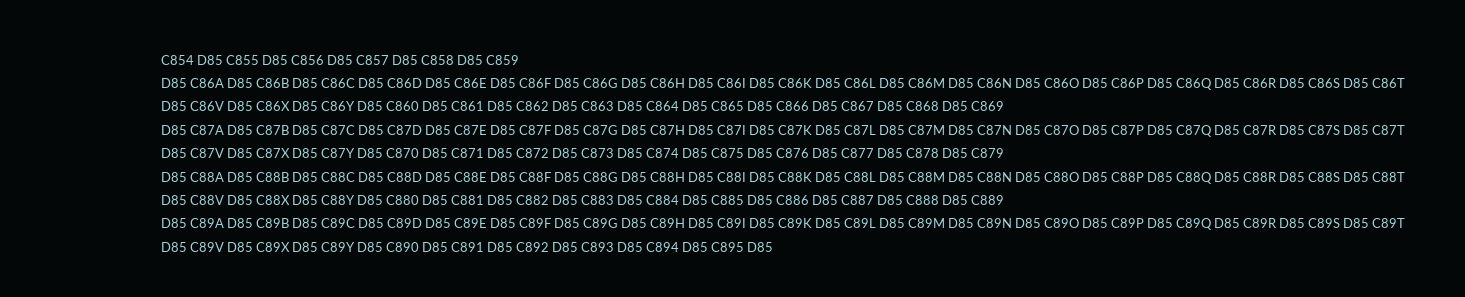C854 D85 C855 D85 C856 D85 C857 D85 C858 D85 C859
D85 C86A D85 C86B D85 C86C D85 C86D D85 C86E D85 C86F D85 C86G D85 C86H D85 C86I D85 C86K D85 C86L D85 C86M D85 C86N D85 C86O D85 C86P D85 C86Q D85 C86R D85 C86S D85 C86T D85 C86V D85 C86X D85 C86Y D85 C860 D85 C861 D85 C862 D85 C863 D85 C864 D85 C865 D85 C866 D85 C867 D85 C868 D85 C869
D85 C87A D85 C87B D85 C87C D85 C87D D85 C87E D85 C87F D85 C87G D85 C87H D85 C87I D85 C87K D85 C87L D85 C87M D85 C87N D85 C87O D85 C87P D85 C87Q D85 C87R D85 C87S D85 C87T D85 C87V D85 C87X D85 C87Y D85 C870 D85 C871 D85 C872 D85 C873 D85 C874 D85 C875 D85 C876 D85 C877 D85 C878 D85 C879
D85 C88A D85 C88B D85 C88C D85 C88D D85 C88E D85 C88F D85 C88G D85 C88H D85 C88I D85 C88K D85 C88L D85 C88M D85 C88N D85 C88O D85 C88P D85 C88Q D85 C88R D85 C88S D85 C88T D85 C88V D85 C88X D85 C88Y D85 C880 D85 C881 D85 C882 D85 C883 D85 C884 D85 C885 D85 C886 D85 C887 D85 C888 D85 C889
D85 C89A D85 C89B D85 C89C D85 C89D D85 C89E D85 C89F D85 C89G D85 C89H D85 C89I D85 C89K D85 C89L D85 C89M D85 C89N D85 C89O D85 C89P D85 C89Q D85 C89R D85 C89S D85 C89T D85 C89V D85 C89X D85 C89Y D85 C890 D85 C891 D85 C892 D85 C893 D85 C894 D85 C895 D85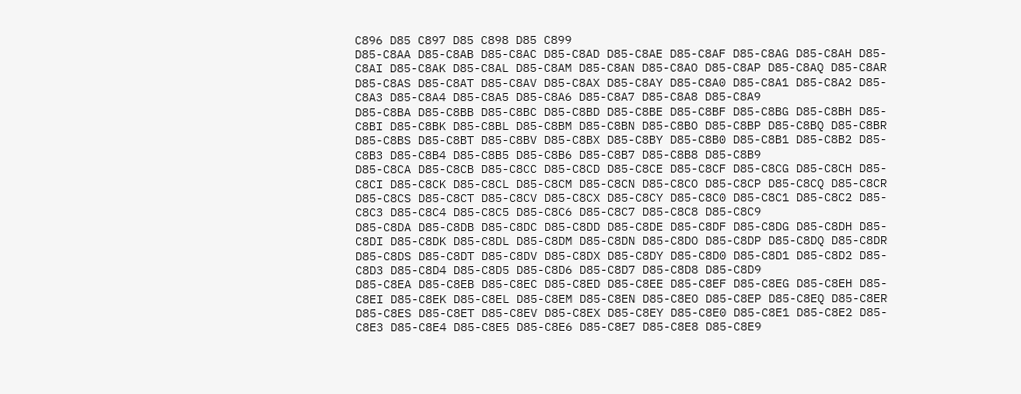C896 D85 C897 D85 C898 D85 C899
D85-C8AA D85-C8AB D85-C8AC D85-C8AD D85-C8AE D85-C8AF D85-C8AG D85-C8AH D85-C8AI D85-C8AK D85-C8AL D85-C8AM D85-C8AN D85-C8AO D85-C8AP D85-C8AQ D85-C8AR D85-C8AS D85-C8AT D85-C8AV D85-C8AX D85-C8AY D85-C8A0 D85-C8A1 D85-C8A2 D85-C8A3 D85-C8A4 D85-C8A5 D85-C8A6 D85-C8A7 D85-C8A8 D85-C8A9
D85-C8BA D85-C8BB D85-C8BC D85-C8BD D85-C8BE D85-C8BF D85-C8BG D85-C8BH D85-C8BI D85-C8BK D85-C8BL D85-C8BM D85-C8BN D85-C8BO D85-C8BP D85-C8BQ D85-C8BR D85-C8BS D85-C8BT D85-C8BV D85-C8BX D85-C8BY D85-C8B0 D85-C8B1 D85-C8B2 D85-C8B3 D85-C8B4 D85-C8B5 D85-C8B6 D85-C8B7 D85-C8B8 D85-C8B9
D85-C8CA D85-C8CB D85-C8CC D85-C8CD D85-C8CE D85-C8CF D85-C8CG D85-C8CH D85-C8CI D85-C8CK D85-C8CL D85-C8CM D85-C8CN D85-C8CO D85-C8CP D85-C8CQ D85-C8CR D85-C8CS D85-C8CT D85-C8CV D85-C8CX D85-C8CY D85-C8C0 D85-C8C1 D85-C8C2 D85-C8C3 D85-C8C4 D85-C8C5 D85-C8C6 D85-C8C7 D85-C8C8 D85-C8C9
D85-C8DA D85-C8DB D85-C8DC D85-C8DD D85-C8DE D85-C8DF D85-C8DG D85-C8DH D85-C8DI D85-C8DK D85-C8DL D85-C8DM D85-C8DN D85-C8DO D85-C8DP D85-C8DQ D85-C8DR D85-C8DS D85-C8DT D85-C8DV D85-C8DX D85-C8DY D85-C8D0 D85-C8D1 D85-C8D2 D85-C8D3 D85-C8D4 D85-C8D5 D85-C8D6 D85-C8D7 D85-C8D8 D85-C8D9
D85-C8EA D85-C8EB D85-C8EC D85-C8ED D85-C8EE D85-C8EF D85-C8EG D85-C8EH D85-C8EI D85-C8EK D85-C8EL D85-C8EM D85-C8EN D85-C8EO D85-C8EP D85-C8EQ D85-C8ER D85-C8ES D85-C8ET D85-C8EV D85-C8EX D85-C8EY D85-C8E0 D85-C8E1 D85-C8E2 D85-C8E3 D85-C8E4 D85-C8E5 D85-C8E6 D85-C8E7 D85-C8E8 D85-C8E9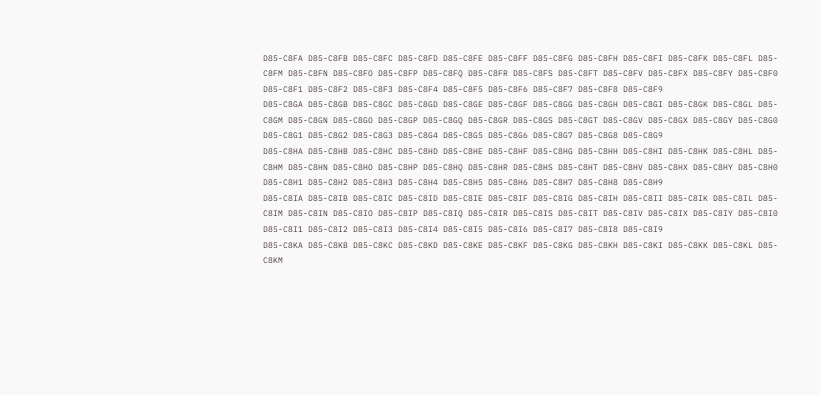D85-C8FA D85-C8FB D85-C8FC D85-C8FD D85-C8FE D85-C8FF D85-C8FG D85-C8FH D85-C8FI D85-C8FK D85-C8FL D85-C8FM D85-C8FN D85-C8FO D85-C8FP D85-C8FQ D85-C8FR D85-C8FS D85-C8FT D85-C8FV D85-C8FX D85-C8FY D85-C8F0 D85-C8F1 D85-C8F2 D85-C8F3 D85-C8F4 D85-C8F5 D85-C8F6 D85-C8F7 D85-C8F8 D85-C8F9
D85-C8GA D85-C8GB D85-C8GC D85-C8GD D85-C8GE D85-C8GF D85-C8GG D85-C8GH D85-C8GI D85-C8GK D85-C8GL D85-C8GM D85-C8GN D85-C8GO D85-C8GP D85-C8GQ D85-C8GR D85-C8GS D85-C8GT D85-C8GV D85-C8GX D85-C8GY D85-C8G0 D85-C8G1 D85-C8G2 D85-C8G3 D85-C8G4 D85-C8G5 D85-C8G6 D85-C8G7 D85-C8G8 D85-C8G9
D85-C8HA D85-C8HB D85-C8HC D85-C8HD D85-C8HE D85-C8HF D85-C8HG D85-C8HH D85-C8HI D85-C8HK D85-C8HL D85-C8HM D85-C8HN D85-C8HO D85-C8HP D85-C8HQ D85-C8HR D85-C8HS D85-C8HT D85-C8HV D85-C8HX D85-C8HY D85-C8H0 D85-C8H1 D85-C8H2 D85-C8H3 D85-C8H4 D85-C8H5 D85-C8H6 D85-C8H7 D85-C8H8 D85-C8H9
D85-C8IA D85-C8IB D85-C8IC D85-C8ID D85-C8IE D85-C8IF D85-C8IG D85-C8IH D85-C8II D85-C8IK D85-C8IL D85-C8IM D85-C8IN D85-C8IO D85-C8IP D85-C8IQ D85-C8IR D85-C8IS D85-C8IT D85-C8IV D85-C8IX D85-C8IY D85-C8I0 D85-C8I1 D85-C8I2 D85-C8I3 D85-C8I4 D85-C8I5 D85-C8I6 D85-C8I7 D85-C8I8 D85-C8I9
D85-C8KA D85-C8KB D85-C8KC D85-C8KD D85-C8KE D85-C8KF D85-C8KG D85-C8KH D85-C8KI D85-C8KK D85-C8KL D85-C8KM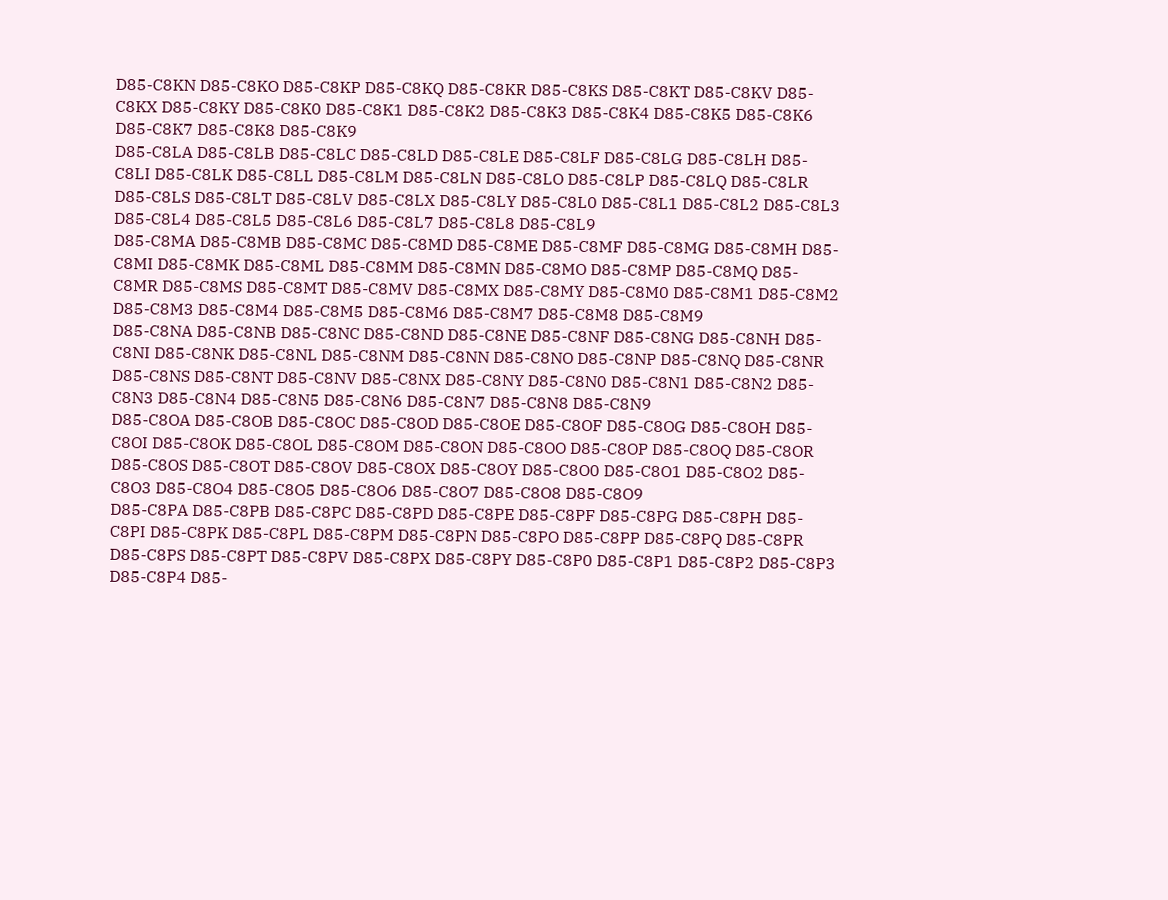D85-C8KN D85-C8KO D85-C8KP D85-C8KQ D85-C8KR D85-C8KS D85-C8KT D85-C8KV D85-C8KX D85-C8KY D85-C8K0 D85-C8K1 D85-C8K2 D85-C8K3 D85-C8K4 D85-C8K5 D85-C8K6 D85-C8K7 D85-C8K8 D85-C8K9
D85-C8LA D85-C8LB D85-C8LC D85-C8LD D85-C8LE D85-C8LF D85-C8LG D85-C8LH D85-C8LI D85-C8LK D85-C8LL D85-C8LM D85-C8LN D85-C8LO D85-C8LP D85-C8LQ D85-C8LR D85-C8LS D85-C8LT D85-C8LV D85-C8LX D85-C8LY D85-C8L0 D85-C8L1 D85-C8L2 D85-C8L3 D85-C8L4 D85-C8L5 D85-C8L6 D85-C8L7 D85-C8L8 D85-C8L9
D85-C8MA D85-C8MB D85-C8MC D85-C8MD D85-C8ME D85-C8MF D85-C8MG D85-C8MH D85-C8MI D85-C8MK D85-C8ML D85-C8MM D85-C8MN D85-C8MO D85-C8MP D85-C8MQ D85-C8MR D85-C8MS D85-C8MT D85-C8MV D85-C8MX D85-C8MY D85-C8M0 D85-C8M1 D85-C8M2 D85-C8M3 D85-C8M4 D85-C8M5 D85-C8M6 D85-C8M7 D85-C8M8 D85-C8M9
D85-C8NA D85-C8NB D85-C8NC D85-C8ND D85-C8NE D85-C8NF D85-C8NG D85-C8NH D85-C8NI D85-C8NK D85-C8NL D85-C8NM D85-C8NN D85-C8NO D85-C8NP D85-C8NQ D85-C8NR D85-C8NS D85-C8NT D85-C8NV D85-C8NX D85-C8NY D85-C8N0 D85-C8N1 D85-C8N2 D85-C8N3 D85-C8N4 D85-C8N5 D85-C8N6 D85-C8N7 D85-C8N8 D85-C8N9
D85-C8OA D85-C8OB D85-C8OC D85-C8OD D85-C8OE D85-C8OF D85-C8OG D85-C8OH D85-C8OI D85-C8OK D85-C8OL D85-C8OM D85-C8ON D85-C8OO D85-C8OP D85-C8OQ D85-C8OR D85-C8OS D85-C8OT D85-C8OV D85-C8OX D85-C8OY D85-C8O0 D85-C8O1 D85-C8O2 D85-C8O3 D85-C8O4 D85-C8O5 D85-C8O6 D85-C8O7 D85-C8O8 D85-C8O9
D85-C8PA D85-C8PB D85-C8PC D85-C8PD D85-C8PE D85-C8PF D85-C8PG D85-C8PH D85-C8PI D85-C8PK D85-C8PL D85-C8PM D85-C8PN D85-C8PO D85-C8PP D85-C8PQ D85-C8PR D85-C8PS D85-C8PT D85-C8PV D85-C8PX D85-C8PY D85-C8P0 D85-C8P1 D85-C8P2 D85-C8P3 D85-C8P4 D85-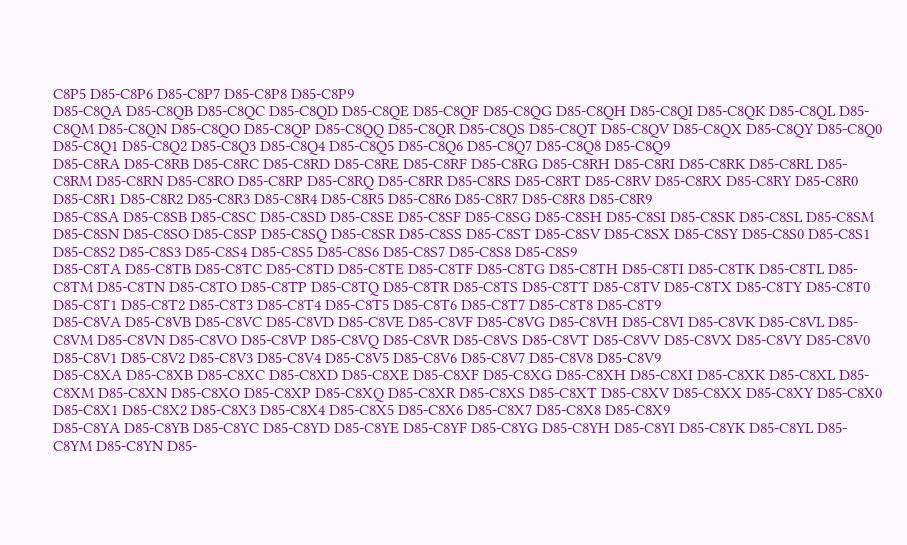C8P5 D85-C8P6 D85-C8P7 D85-C8P8 D85-C8P9
D85-C8QA D85-C8QB D85-C8QC D85-C8QD D85-C8QE D85-C8QF D85-C8QG D85-C8QH D85-C8QI D85-C8QK D85-C8QL D85-C8QM D85-C8QN D85-C8QO D85-C8QP D85-C8QQ D85-C8QR D85-C8QS D85-C8QT D85-C8QV D85-C8QX D85-C8QY D85-C8Q0 D85-C8Q1 D85-C8Q2 D85-C8Q3 D85-C8Q4 D85-C8Q5 D85-C8Q6 D85-C8Q7 D85-C8Q8 D85-C8Q9
D85-C8RA D85-C8RB D85-C8RC D85-C8RD D85-C8RE D85-C8RF D85-C8RG D85-C8RH D85-C8RI D85-C8RK D85-C8RL D85-C8RM D85-C8RN D85-C8RO D85-C8RP D85-C8RQ D85-C8RR D85-C8RS D85-C8RT D85-C8RV D85-C8RX D85-C8RY D85-C8R0 D85-C8R1 D85-C8R2 D85-C8R3 D85-C8R4 D85-C8R5 D85-C8R6 D85-C8R7 D85-C8R8 D85-C8R9
D85-C8SA D85-C8SB D85-C8SC D85-C8SD D85-C8SE D85-C8SF D85-C8SG D85-C8SH D85-C8SI D85-C8SK D85-C8SL D85-C8SM D85-C8SN D85-C8SO D85-C8SP D85-C8SQ D85-C8SR D85-C8SS D85-C8ST D85-C8SV D85-C8SX D85-C8SY D85-C8S0 D85-C8S1 D85-C8S2 D85-C8S3 D85-C8S4 D85-C8S5 D85-C8S6 D85-C8S7 D85-C8S8 D85-C8S9
D85-C8TA D85-C8TB D85-C8TC D85-C8TD D85-C8TE D85-C8TF D85-C8TG D85-C8TH D85-C8TI D85-C8TK D85-C8TL D85-C8TM D85-C8TN D85-C8TO D85-C8TP D85-C8TQ D85-C8TR D85-C8TS D85-C8TT D85-C8TV D85-C8TX D85-C8TY D85-C8T0 D85-C8T1 D85-C8T2 D85-C8T3 D85-C8T4 D85-C8T5 D85-C8T6 D85-C8T7 D85-C8T8 D85-C8T9
D85-C8VA D85-C8VB D85-C8VC D85-C8VD D85-C8VE D85-C8VF D85-C8VG D85-C8VH D85-C8VI D85-C8VK D85-C8VL D85-C8VM D85-C8VN D85-C8VO D85-C8VP D85-C8VQ D85-C8VR D85-C8VS D85-C8VT D85-C8VV D85-C8VX D85-C8VY D85-C8V0 D85-C8V1 D85-C8V2 D85-C8V3 D85-C8V4 D85-C8V5 D85-C8V6 D85-C8V7 D85-C8V8 D85-C8V9
D85-C8XA D85-C8XB D85-C8XC D85-C8XD D85-C8XE D85-C8XF D85-C8XG D85-C8XH D85-C8XI D85-C8XK D85-C8XL D85-C8XM D85-C8XN D85-C8XO D85-C8XP D85-C8XQ D85-C8XR D85-C8XS D85-C8XT D85-C8XV D85-C8XX D85-C8XY D85-C8X0 D85-C8X1 D85-C8X2 D85-C8X3 D85-C8X4 D85-C8X5 D85-C8X6 D85-C8X7 D85-C8X8 D85-C8X9
D85-C8YA D85-C8YB D85-C8YC D85-C8YD D85-C8YE D85-C8YF D85-C8YG D85-C8YH D85-C8YI D85-C8YK D85-C8YL D85-C8YM D85-C8YN D85-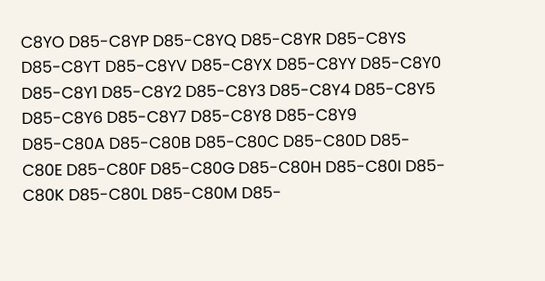C8YO D85-C8YP D85-C8YQ D85-C8YR D85-C8YS D85-C8YT D85-C8YV D85-C8YX D85-C8YY D85-C8Y0 D85-C8Y1 D85-C8Y2 D85-C8Y3 D85-C8Y4 D85-C8Y5 D85-C8Y6 D85-C8Y7 D85-C8Y8 D85-C8Y9
D85-C80A D85-C80B D85-C80C D85-C80D D85-C80E D85-C80F D85-C80G D85-C80H D85-C80I D85-C80K D85-C80L D85-C80M D85-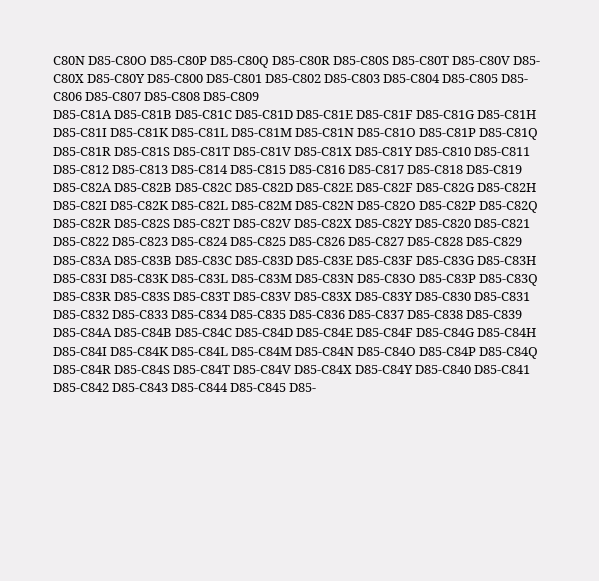C80N D85-C80O D85-C80P D85-C80Q D85-C80R D85-C80S D85-C80T D85-C80V D85-C80X D85-C80Y D85-C800 D85-C801 D85-C802 D85-C803 D85-C804 D85-C805 D85-C806 D85-C807 D85-C808 D85-C809
D85-C81A D85-C81B D85-C81C D85-C81D D85-C81E D85-C81F D85-C81G D85-C81H D85-C81I D85-C81K D85-C81L D85-C81M D85-C81N D85-C81O D85-C81P D85-C81Q D85-C81R D85-C81S D85-C81T D85-C81V D85-C81X D85-C81Y D85-C810 D85-C811 D85-C812 D85-C813 D85-C814 D85-C815 D85-C816 D85-C817 D85-C818 D85-C819
D85-C82A D85-C82B D85-C82C D85-C82D D85-C82E D85-C82F D85-C82G D85-C82H D85-C82I D85-C82K D85-C82L D85-C82M D85-C82N D85-C82O D85-C82P D85-C82Q D85-C82R D85-C82S D85-C82T D85-C82V D85-C82X D85-C82Y D85-C820 D85-C821 D85-C822 D85-C823 D85-C824 D85-C825 D85-C826 D85-C827 D85-C828 D85-C829
D85-C83A D85-C83B D85-C83C D85-C83D D85-C83E D85-C83F D85-C83G D85-C83H D85-C83I D85-C83K D85-C83L D85-C83M D85-C83N D85-C83O D85-C83P D85-C83Q D85-C83R D85-C83S D85-C83T D85-C83V D85-C83X D85-C83Y D85-C830 D85-C831 D85-C832 D85-C833 D85-C834 D85-C835 D85-C836 D85-C837 D85-C838 D85-C839
D85-C84A D85-C84B D85-C84C D85-C84D D85-C84E D85-C84F D85-C84G D85-C84H D85-C84I D85-C84K D85-C84L D85-C84M D85-C84N D85-C84O D85-C84P D85-C84Q D85-C84R D85-C84S D85-C84T D85-C84V D85-C84X D85-C84Y D85-C840 D85-C841 D85-C842 D85-C843 D85-C844 D85-C845 D85-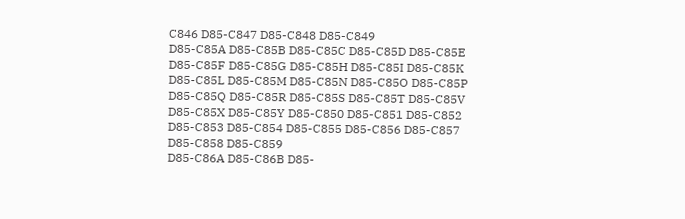C846 D85-C847 D85-C848 D85-C849
D85-C85A D85-C85B D85-C85C D85-C85D D85-C85E D85-C85F D85-C85G D85-C85H D85-C85I D85-C85K D85-C85L D85-C85M D85-C85N D85-C85O D85-C85P D85-C85Q D85-C85R D85-C85S D85-C85T D85-C85V D85-C85X D85-C85Y D85-C850 D85-C851 D85-C852 D85-C853 D85-C854 D85-C855 D85-C856 D85-C857 D85-C858 D85-C859
D85-C86A D85-C86B D85-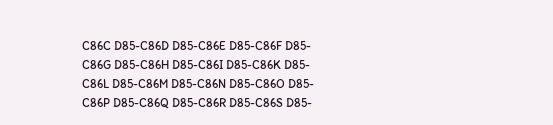C86C D85-C86D D85-C86E D85-C86F D85-C86G D85-C86H D85-C86I D85-C86K D85-C86L D85-C86M D85-C86N D85-C86O D85-C86P D85-C86Q D85-C86R D85-C86S D85-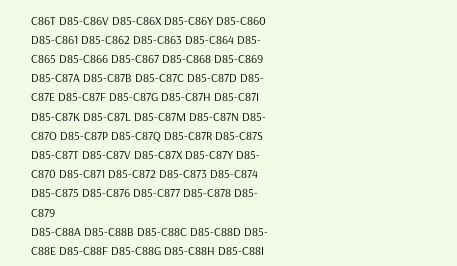C86T D85-C86V D85-C86X D85-C86Y D85-C860 D85-C861 D85-C862 D85-C863 D85-C864 D85-C865 D85-C866 D85-C867 D85-C868 D85-C869
D85-C87A D85-C87B D85-C87C D85-C87D D85-C87E D85-C87F D85-C87G D85-C87H D85-C87I D85-C87K D85-C87L D85-C87M D85-C87N D85-C87O D85-C87P D85-C87Q D85-C87R D85-C87S D85-C87T D85-C87V D85-C87X D85-C87Y D85-C870 D85-C871 D85-C872 D85-C873 D85-C874 D85-C875 D85-C876 D85-C877 D85-C878 D85-C879
D85-C88A D85-C88B D85-C88C D85-C88D D85-C88E D85-C88F D85-C88G D85-C88H D85-C88I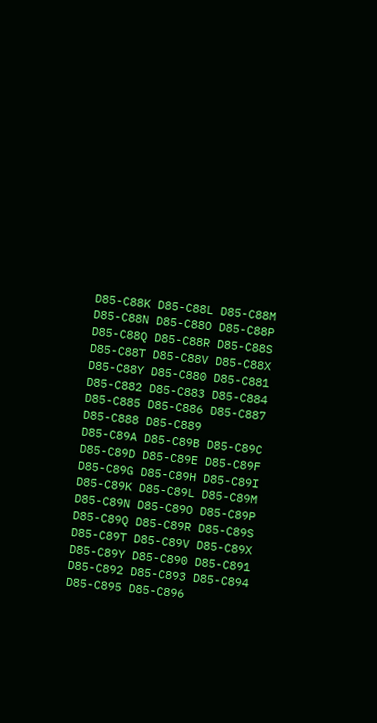D85-C88K D85-C88L D85-C88M D85-C88N D85-C88O D85-C88P D85-C88Q D85-C88R D85-C88S D85-C88T D85-C88V D85-C88X D85-C88Y D85-C880 D85-C881 D85-C882 D85-C883 D85-C884 D85-C885 D85-C886 D85-C887 D85-C888 D85-C889
D85-C89A D85-C89B D85-C89C D85-C89D D85-C89E D85-C89F D85-C89G D85-C89H D85-C89I D85-C89K D85-C89L D85-C89M D85-C89N D85-C89O D85-C89P D85-C89Q D85-C89R D85-C89S D85-C89T D85-C89V D85-C89X D85-C89Y D85-C890 D85-C891 D85-C892 D85-C893 D85-C894 D85-C895 D85-C896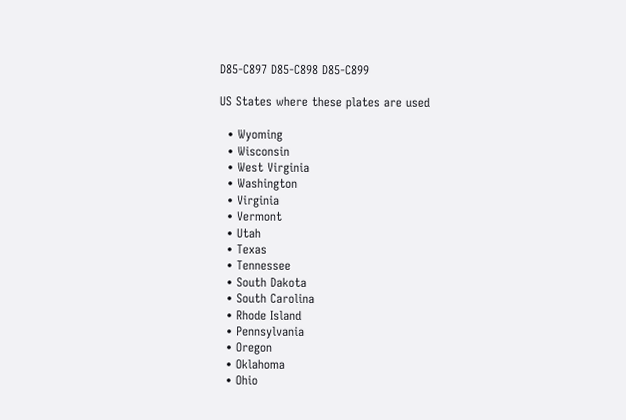D85-C897 D85-C898 D85-C899

US States where these plates are used

  • Wyoming
  • Wisconsin
  • West Virginia
  • Washington
  • Virginia
  • Vermont
  • Utah
  • Texas
  • Tennessee
  • South Dakota
  • South Carolina
  • Rhode Island
  • Pennsylvania
  • Oregon
  • Oklahoma
  • Ohio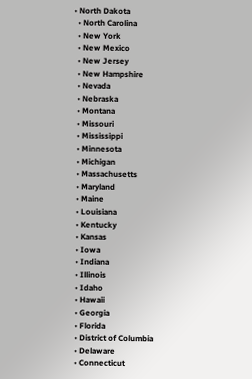• North Dakota
  • North Carolina
  • New York
  • New Mexico
  • New Jersey
  • New Hampshire
  • Nevada
  • Nebraska
  • Montana
  • Missouri
  • Mississippi
  • Minnesota
  • Michigan
  • Massachusetts
  • Maryland
  • Maine
  • Louisiana
  • Kentucky
  • Kansas
  • Iowa
  • Indiana
  • Illinois
  • Idaho
  • Hawaii
  • Georgia
  • Florida
  • District of Columbia
  • Delaware
  • Connecticut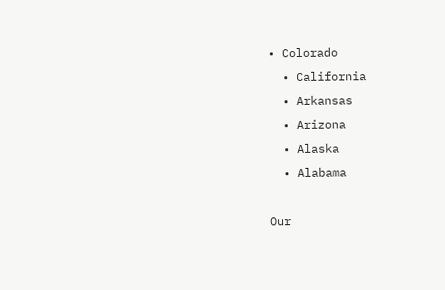• Colorado
  • California
  • Arkansas
  • Arizona
  • Alaska
  • Alabama

Our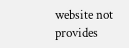website not provides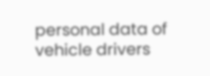personal data of vehicle drivers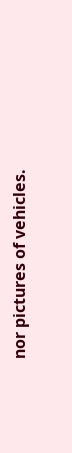nor pictures of vehicles.